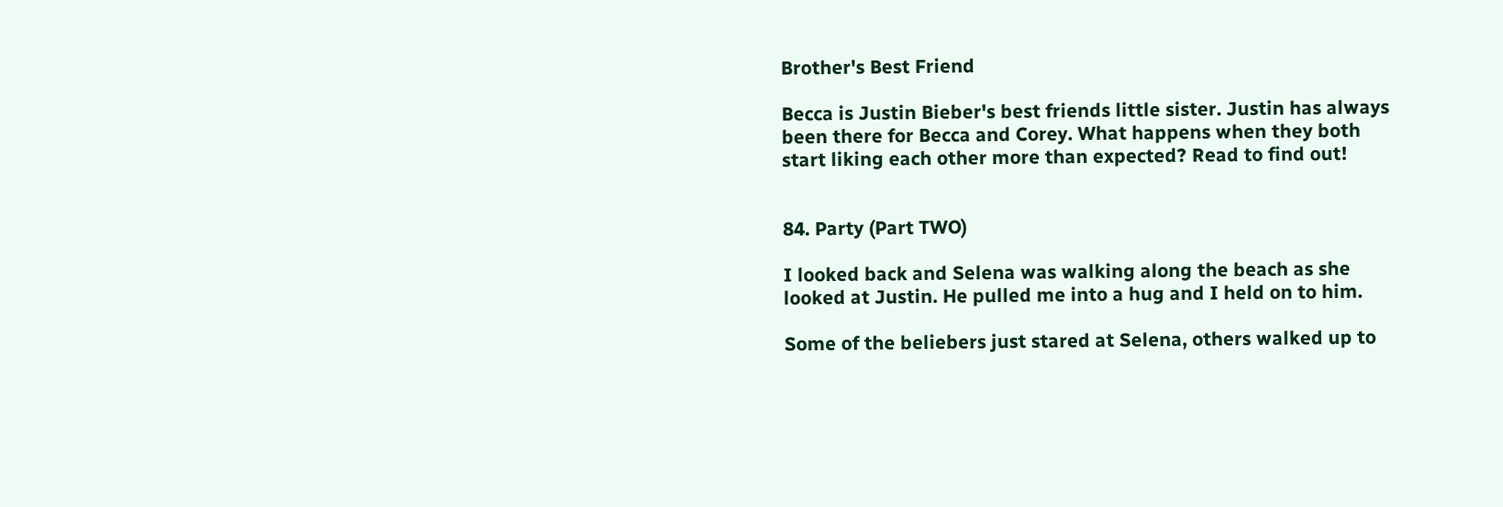Brother's Best Friend

Becca is Justin Bieber's best friends little sister. Justin has always been there for Becca and Corey. What happens when they both start liking each other more than expected? Read to find out!


84. Party (Part TWO)

I looked back and Selena was walking along the beach as she looked at Justin. He pulled me into a hug and I held on to him.

Some of the beliebers just stared at Selena, others walked up to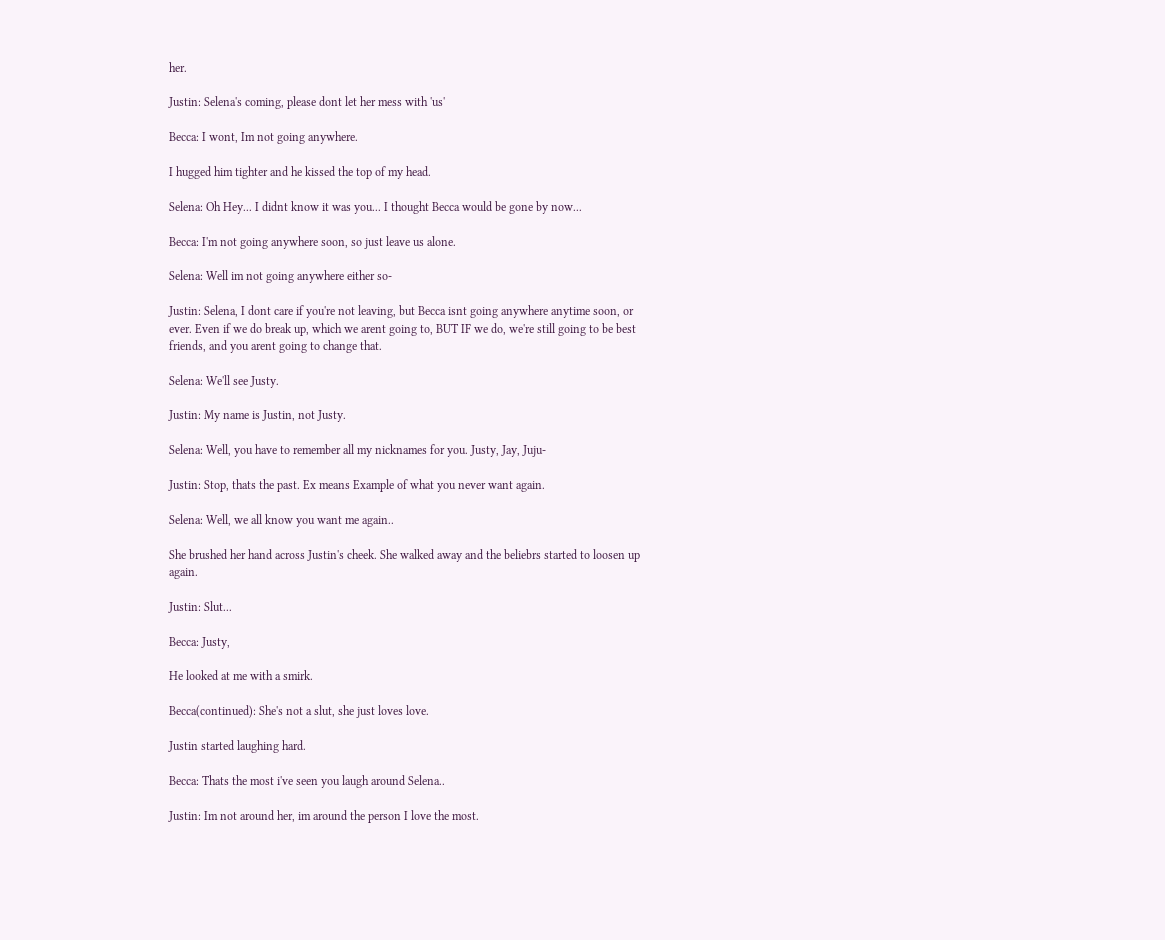her.

Justin: Selena's coming, please dont let her mess with 'us'

Becca: I wont, Im not going anywhere.

I hugged him tighter and he kissed the top of my head.

Selena: Oh Hey... I didnt know it was you... I thought Becca would be gone by now...

Becca: I'm not going anywhere soon, so just leave us alone.

Selena: Well im not going anywhere either so-

Justin: Selena, I dont care if you're not leaving, but Becca isnt going anywhere anytime soon, or ever. Even if we do break up, which we arent going to, BUT IF we do, we're still going to be best friends, and you arent going to change that.

Selena: We'll see Justy.

Justin: My name is Justin, not Justy.

Selena: Well, you have to remember all my nicknames for you. Justy, Jay, Juju-

Justin: Stop, thats the past. Ex means Example of what you never want again.

Selena: Well, we all know you want me again..

She brushed her hand across Justin's cheek. She walked away and the beliebrs started to loosen up again.

Justin: Slut...

Becca: Justy,

He looked at me with a smirk.

Becca(continued): She's not a slut, she just loves love.

Justin started laughing hard.

Becca: Thats the most i've seen you laugh around Selena..

Justin: Im not around her, im around the person I love the most.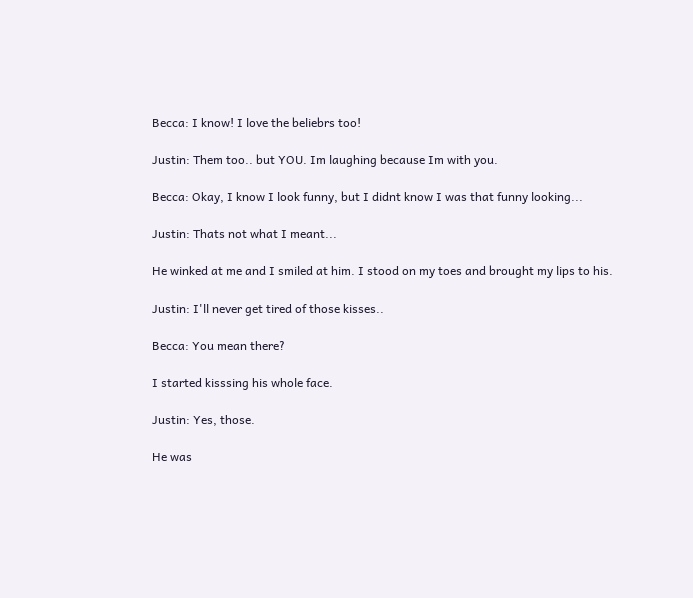Becca: I know! I love the beliebrs too!

Justin: Them too.. but YOU. Im laughing because Im with you.

Becca: Okay, I know I look funny, but I didnt know I was that funny looking...

Justin: Thats not what I meant...

He winked at me and I smiled at him. I stood on my toes and brought my lips to his.

Justin: I'll never get tired of those kisses..

Becca: You mean there?

I started kisssing his whole face.

Justin: Yes, those.

He was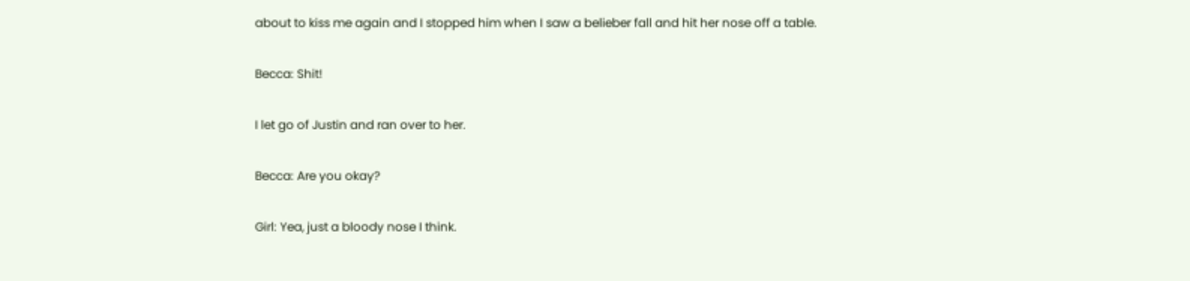about to kiss me again and I stopped him when I saw a belieber fall and hit her nose off a table.

Becca: Shit!

I let go of Justin and ran over to her.

Becca: Are you okay?

Girl: Yea, just a bloody nose I think.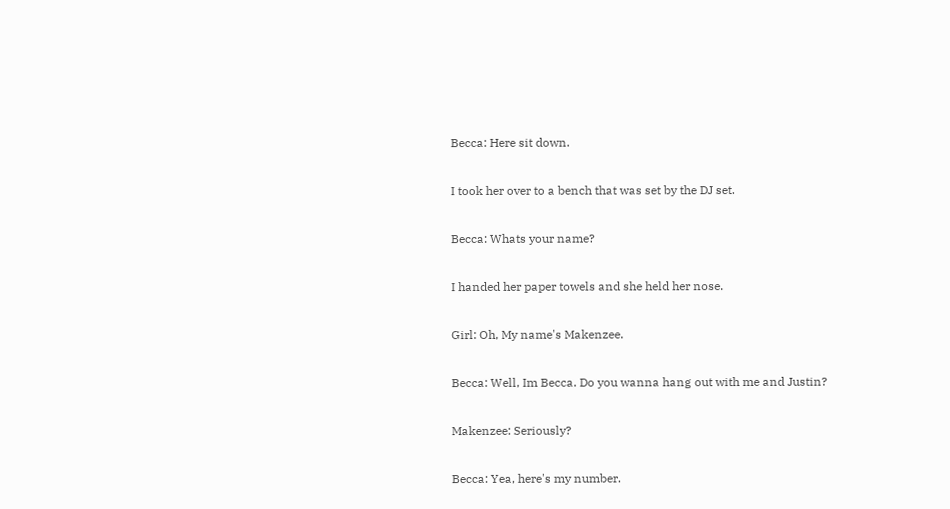Becca: Here sit down.

I took her over to a bench that was set by the DJ set.

Becca: Whats your name?

I handed her paper towels and she held her nose.

Girl: Oh, My name's Makenzee.

Becca: Well, Im Becca. Do you wanna hang out with me and Justin?

Makenzee: Seriously?

Becca: Yea, here's my number.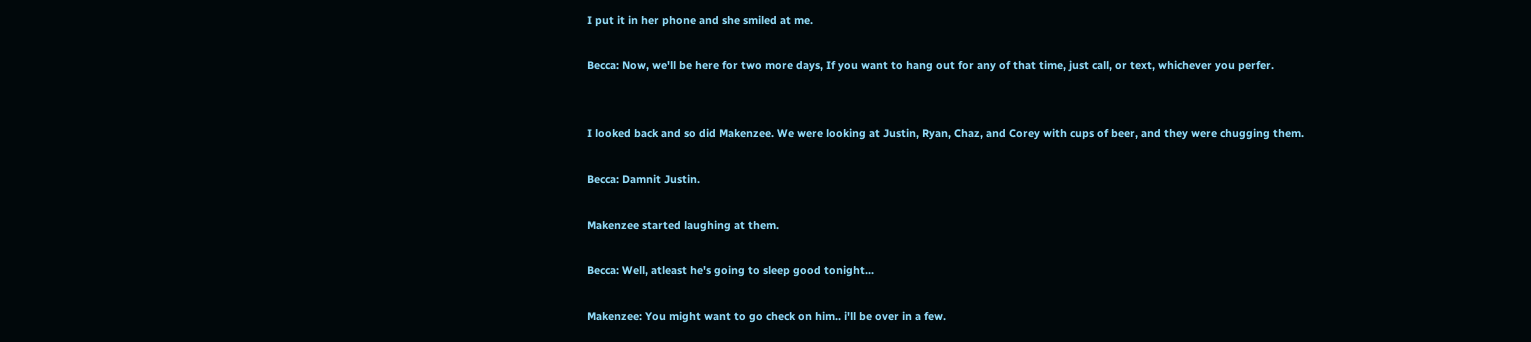I put it in her phone and she smiled at me.

Becca: Now, we'll be here for two more days, If you want to hang out for any of that time, just call, or text, whichever you perfer.


I looked back and so did Makenzee. We were looking at Justin, Ryan, Chaz, and Corey with cups of beer, and they were chugging them.

Becca: Damnit Justin.

Makenzee started laughing at them.

Becca: Well, atleast he's going to sleep good tonight...

Makenzee: You might want to go check on him.. i'll be over in a few.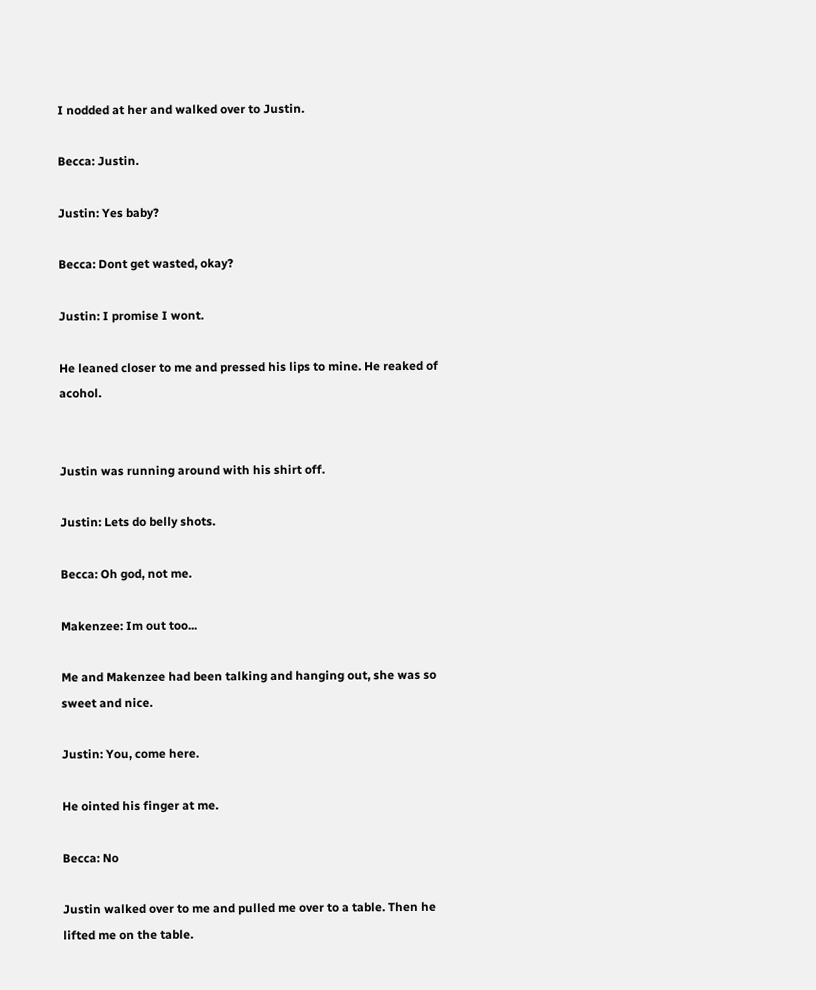I nodded at her and walked over to Justin.

Becca: Justin.

Justin: Yes baby?

Becca: Dont get wasted, okay?

Justin: I promise I wont.

He leaned closer to me and pressed his lips to mine. He reaked of acohol.


Justin was running around with his shirt off.

Justin: Lets do belly shots.

Becca: Oh god, not me.

Makenzee: Im out too...

Me and Makenzee had been talking and hanging out, she was so sweet and nice.

Justin: You, come here.

He ointed his finger at me.

Becca: No

Justin walked over to me and pulled me over to a table. Then he lifted me on the table.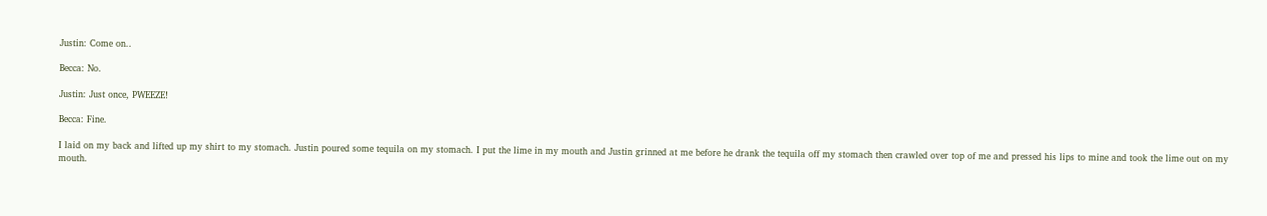Justin: Come on..

Becca: No.

Justin: Just once, PWEEZE!

Becca: Fine.

I laid on my back and lifted up my shirt to my stomach. Justin poured some tequila on my stomach. I put the lime in my mouth and Justin grinned at me before he drank the tequila off my stomach then crawled over top of me and pressed his lips to mine and took the lime out on my mouth.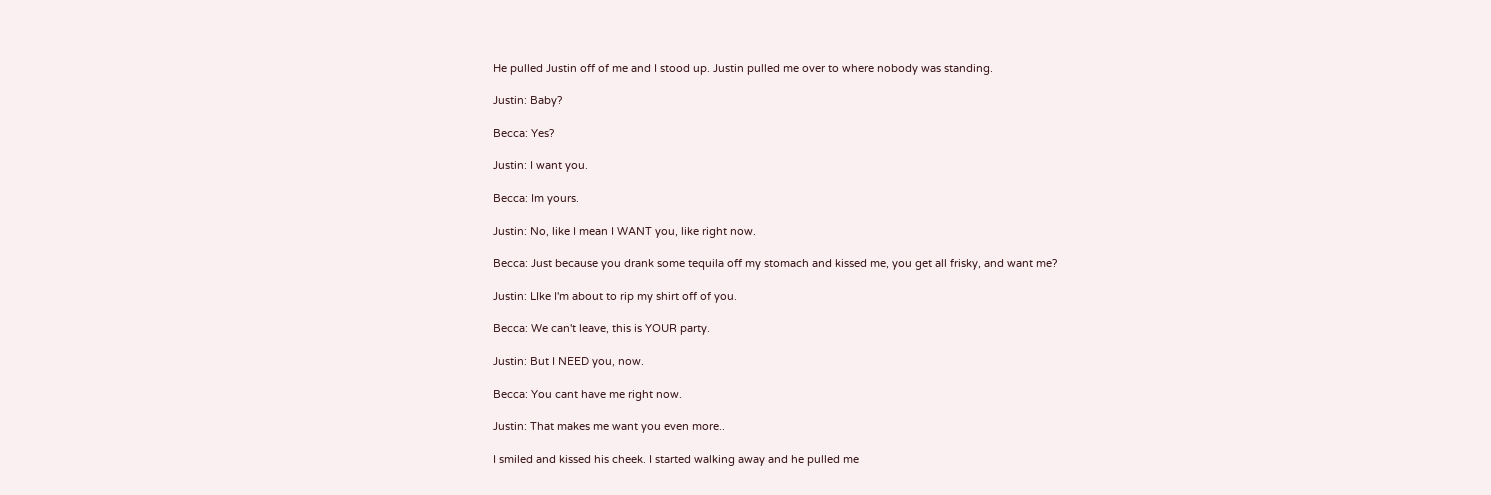He pulled Justin off of me and I stood up. Justin pulled me over to where nobody was standing.

Justin: Baby?

Becca: Yes?

Justin: I want you.

Becca: Im yours.

Justin: No, like I mean I WANT you, like right now.

Becca: Just because you drank some tequila off my stomach and kissed me, you get all frisky, and want me?

Justin: LIke I'm about to rip my shirt off of you.

Becca: We can't leave, this is YOUR party.

Justin: But I NEED you, now.

Becca: You cant have me right now.

Justin: That makes me want you even more..

I smiled and kissed his cheek. I started walking away and he pulled me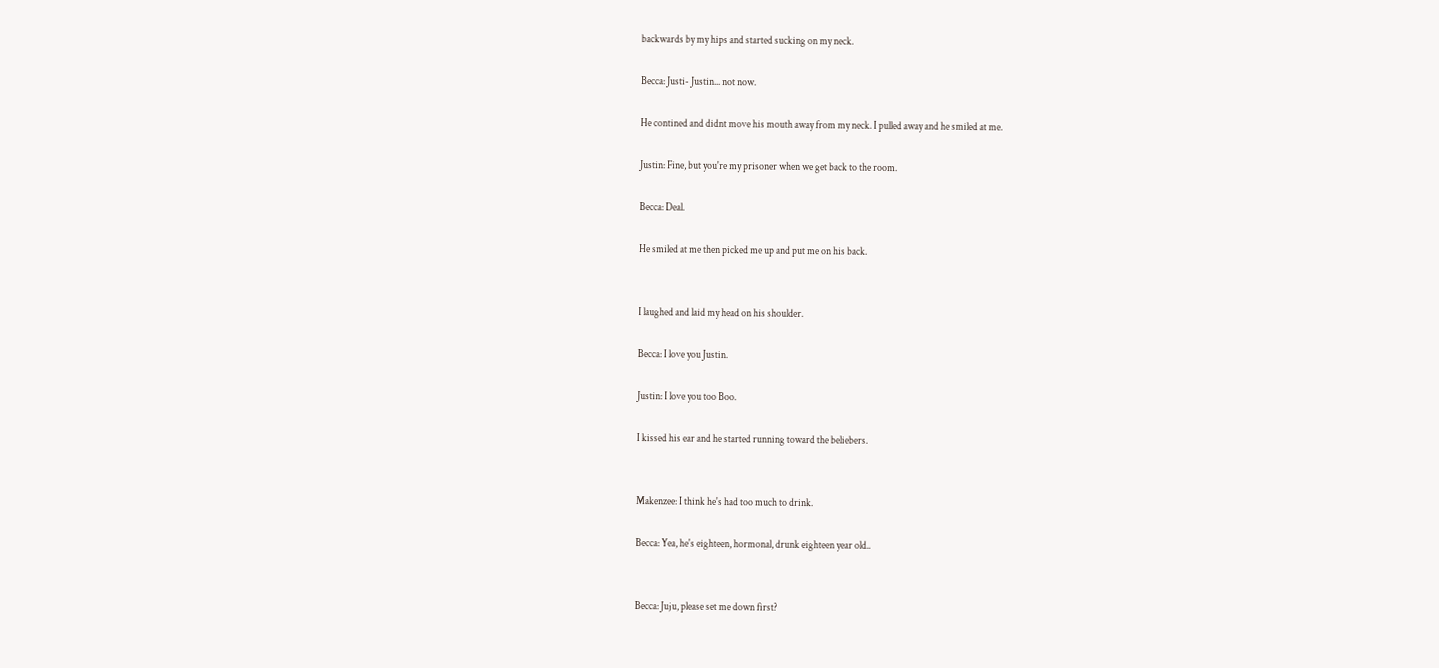backwards by my hips and started sucking on my neck.

Becca: Justi- Justin... not now.

He contined and didnt move his mouth away from my neck. I pulled away and he smiled at me.

Justin: Fine, but you're my prisoner when we get back to the room.

Becca: Deal.

He smiled at me then picked me up and put me on his back.


I laughed and laid my head on his shoulder.

Becca: I love you Justin.

Justin: I love you too Boo.

I kissed his ear and he started running toward the beliebers.


Makenzee: I think he's had too much to drink.

Becca: Yea, he's eighteen, hormonal, drunk eighteen year old..


Becca: Juju, please set me down first?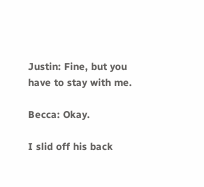Justin: Fine, but you have to stay with me.

Becca: Okay.

I slid off his back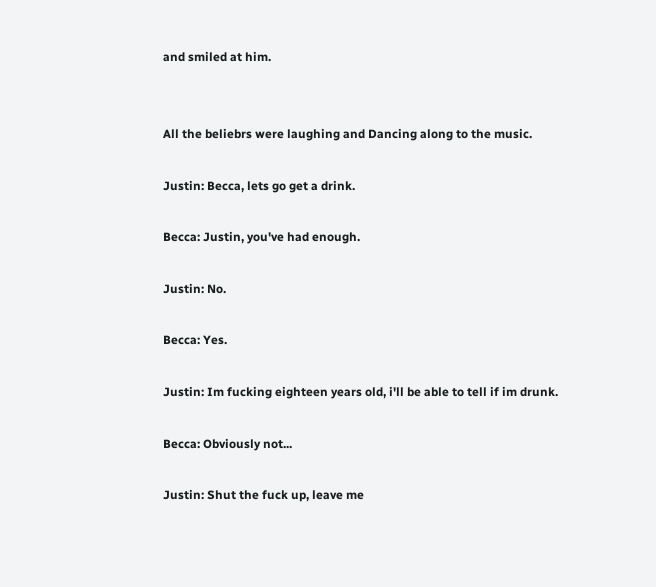and smiled at him.


All the beliebrs were laughing and Dancing along to the music.

Justin: Becca, lets go get a drink.

Becca: Justin, you've had enough.

Justin: No.

Becca: Yes.

Justin: Im fucking eighteen years old, i'll be able to tell if im drunk.

Becca: Obviously not...

Justin: Shut the fuck up, leave me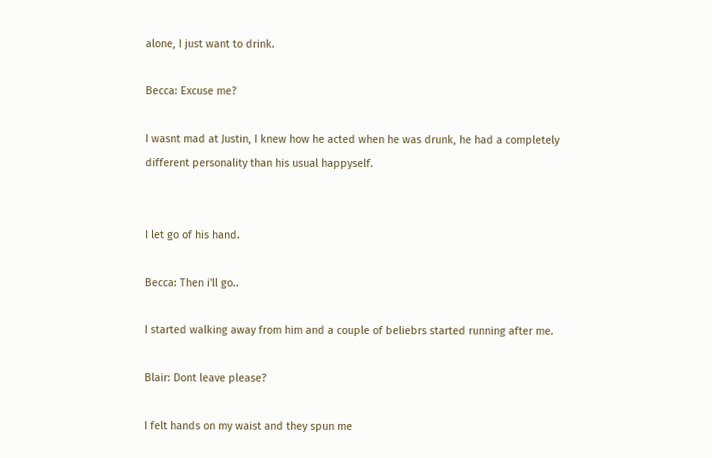alone, I just want to drink.

Becca: Excuse me?

I wasnt mad at Justin, I knew how he acted when he was drunk, he had a completely different personality than his usual happyself.


I let go of his hand.

Becca: Then i'll go..

I started walking away from him and a couple of beliebrs started running after me.

Blair: Dont leave please?

I felt hands on my waist and they spun me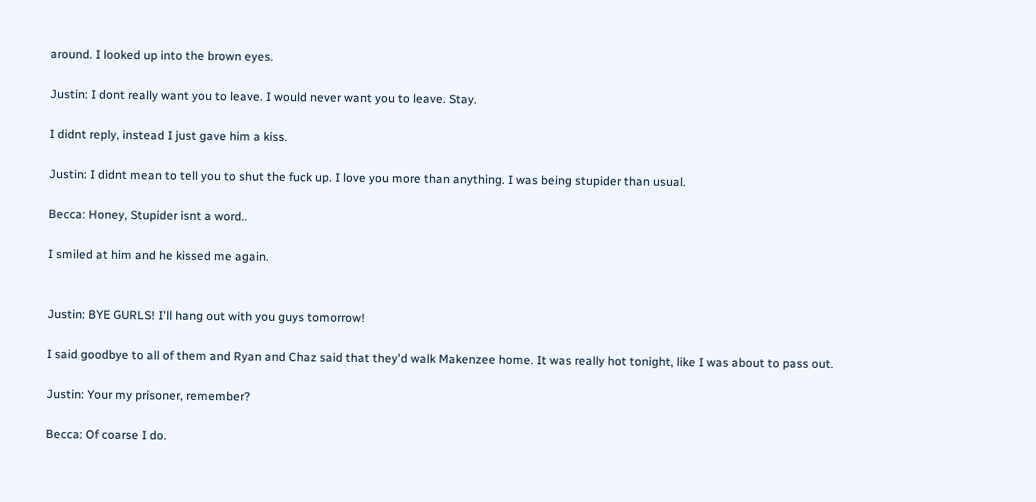around. I looked up into the brown eyes.

Justin: I dont really want you to leave. I would never want you to leave. Stay.

I didnt reply, instead I just gave him a kiss.

Justin: I didnt mean to tell you to shut the fuck up. I love you more than anything. I was being stupider than usual.

Becca: Honey, Stupider isnt a word..

I smiled at him and he kissed me again.


Justin: BYE GURLS! I'll hang out with you guys tomorrow!

I said goodbye to all of them and Ryan and Chaz said that they'd walk Makenzee home. It was really hot tonight, like I was about to pass out.

Justin: Your my prisoner, remember?

Becca: Of coarse I do.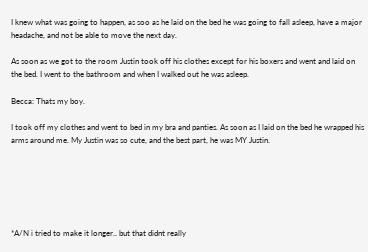I knew what was going to happen, as soo as he laid on the bed he was going to fall asleep, have a major headache, and not be able to move the next day.

As soon as we got to the room Justin took off his clothes except for his boxers and went and laid on the bed. I went to the bathroom and when I walked out he was asleep.

Becca: Thats my boy.

I took off my clothes and went to bed in my bra and panties. As soon as I laid on the bed he wrapped his arms around me. My Justin was so cute, and the best part, he was MY Justin.






*A/N i tried to make it longer.. but that didnt really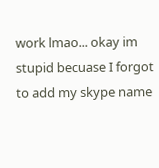work lmao... okay im stupid becuase I forgot to add my skype name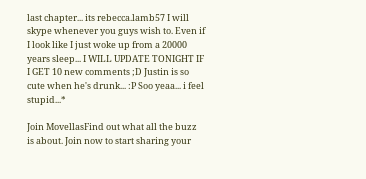last chapter... its rebecca.lamb57 I will skype whenever you guys wish to. Even if I look like I just woke up from a 20000 years sleep... I WILL UPDATE TONIGHT IF I GET 10 new comments ;D Justin is so cute when he's drunk... :P Soo yeaa... i feel stupid...*

Join MovellasFind out what all the buzz is about. Join now to start sharing your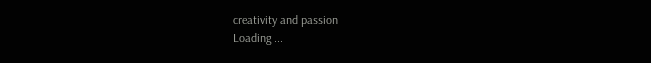creativity and passion
Loading ...